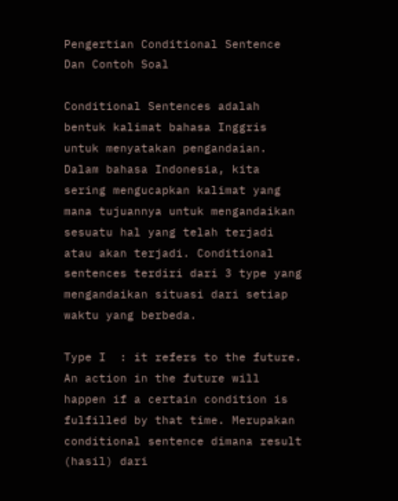Pengertian Conditional Sentence Dan Contoh Soal

Conditional Sentences adalah bentuk kalimat bahasa Inggris untuk menyatakan pengandaian. Dalam bahasa Indonesia, kita sering mengucapkan kalimat yang mana tujuannya untuk mengandaikan sesuatu hal yang telah terjadi atau akan terjadi. Conditional sentences terdiri dari 3 type yang mengandaikan situasi dari setiap waktu yang berbeda.

Type I  : it refers to the future. An action in the future will happen if a certain condition is fulfilled by that time. Merupakan conditional sentence dimana result (hasil) dari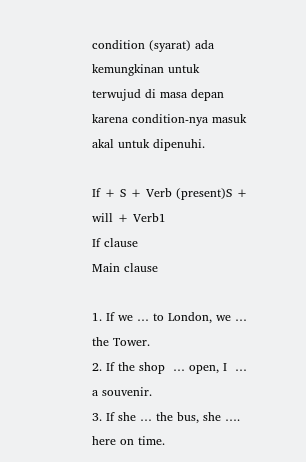condition (syarat) ada kemungkinan untuk terwujud di masa depan karena condition-nya masuk akal untuk dipenuhi.

If + S + Verb (present)S + will + Verb1
If clause                             Main clause

1. If we … to London, we …  the Tower.
2. If the shop  … open, I  … a souvenir.
3. If she … the bus, she ….  here on time.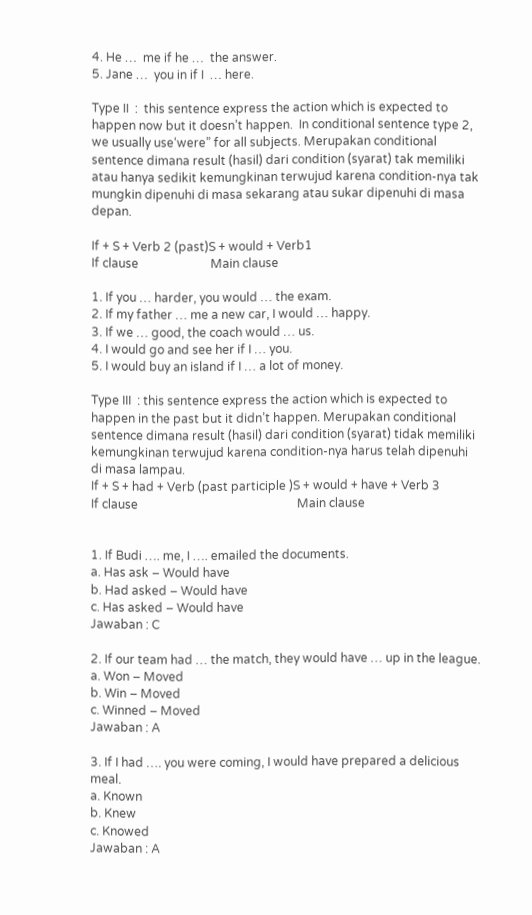4. He …  me if he …  the answer.
5. Jane …  you in if I  … here.

Type II  :  this sentence express the action which is expected to happen now but it doesn’t happen.  In conditional sentence type 2, we usually use‘were” for all subjects. Merupakan conditional sentence dimana result (hasil) dari condition (syarat) tak memiliki atau hanya sedikit kemungkinan terwujud karena condition-nya tak mungkin dipenuhi di masa sekarang atau sukar dipenuhi di masa depan.

If + S + Verb 2 (past)S + would + Verb1
If clause                        Main clause

1. If you … harder, you would … the exam.
2. If my father … me a new car, I would … happy.
3. If we … good, the coach would … us.
4. I would go and see her if I … you.
5. I would buy an island if I … a lot of money.

Type III  : this sentence express the action which is expected to happen in the past but it didn’t happen. Merupakan conditional sentence dimana result (hasil) dari condition (syarat) tidak memiliki kemungkinan terwujud karena condition-nya harus telah dipenuhi di masa lampau.
If + S + had + Verb (past participle )S + would + have + Verb 3
If clause                                                     Main clause


1. If Budi …. me, I …. emailed the documents.
a. Has ask – Would have
b. Had asked – Would have
c. Has asked – Would have
Jawaban : C

2. If our team had … the match, they would have … up in the league.
a. Won – Moved
b. Win – Moved
c. Winned – Moved
Jawaban : A

3. If I had …. you were coming, I would have prepared a delicious meal.
a. Known
b. Knew
c. Knowed
Jawaban : A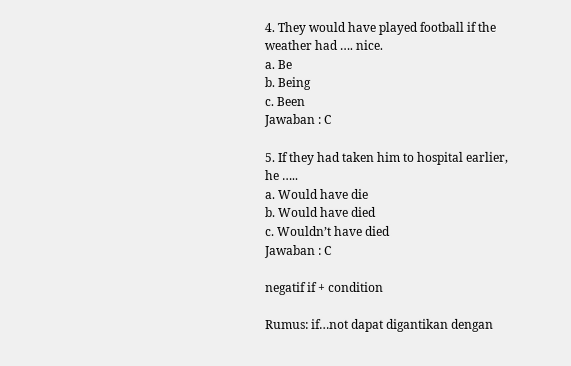4. They would have played football if the weather had …. nice.
a. Be
b. Being
c. Been
Jawaban : C

5. If they had taken him to hospital earlier, he …..
a. Would have die
b. Would have died
c. Wouldn’t have died
Jawaban : C

negatif if + condition

Rumus: if…not dapat digantikan dengan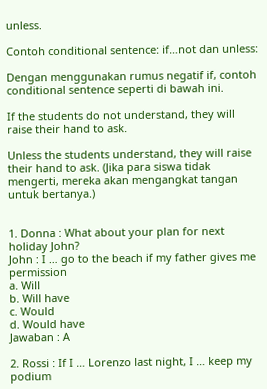unless.

Contoh conditional sentence: if…not dan unless:

Dengan menggunakan rumus negatif if, contoh conditional sentence seperti di bawah ini.

If the students do not understand, they will raise their hand to ask.

Unless the students understand, they will raise their hand to ask. (Jika para siswa tidak mengerti, mereka akan mengangkat tangan untuk bertanya.)


1. Donna : What about your plan for next holiday John?
John : I … go to the beach if my father gives me permission
a. Will
b. Will have
c. Would
d. Would have
Jawaban : A

2. Rossi : If I … Lorenzo last night, I … keep my podium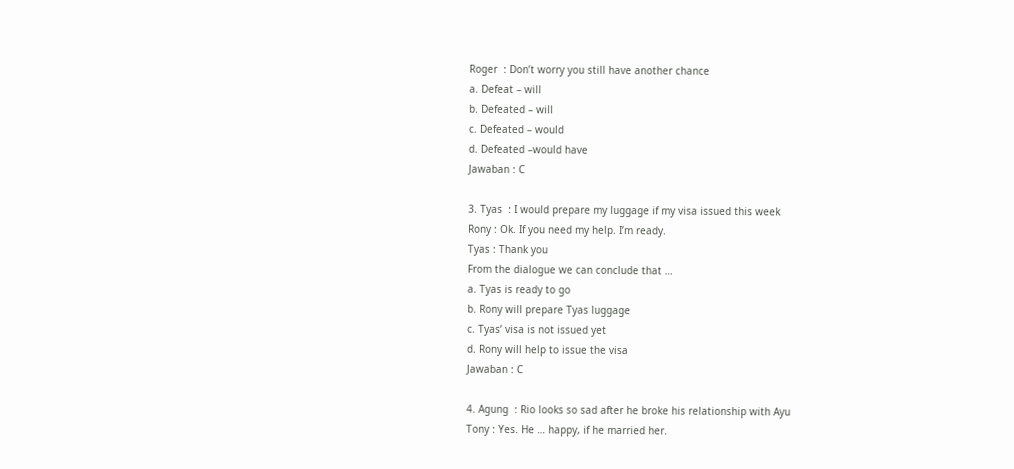Roger  : Don’t worry you still have another chance
a. Defeat – will
b. Defeated – will
c. Defeated – would
d. Defeated –would have
Jawaban : C

3. Tyas  : I would prepare my luggage if my visa issued this week
Rony : Ok. If you need my help. I’m ready.
Tyas : Thank you
From the dialogue we can conclude that …
a. Tyas is ready to go
b. Rony will prepare Tyas luggage
c. Tyas’ visa is not issued yet
d. Rony will help to issue the visa
Jawaban : C

4. Agung  : Rio looks so sad after he broke his relationship with Ayu
Tony : Yes. He … happy, if he married her.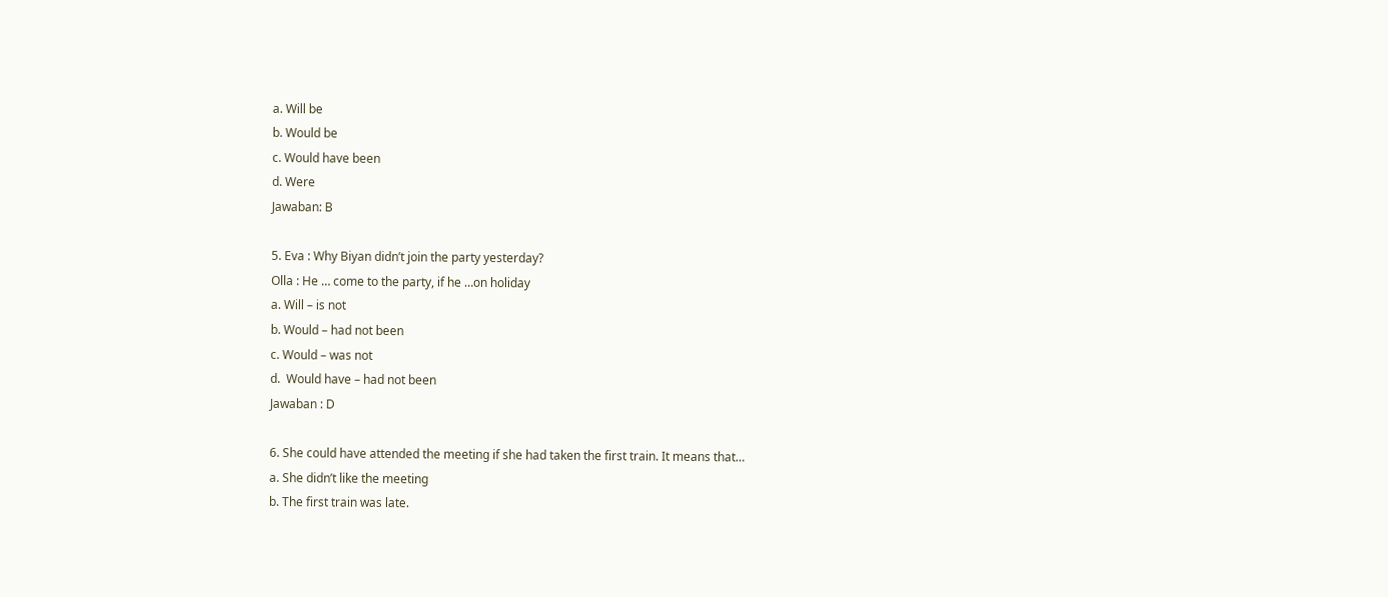a. Will be
b. Would be
c. Would have been
d. Were
Jawaban: B

5. Eva : Why Biyan didn’t join the party yesterday?
Olla : He … come to the party, if he …on holiday
a. Will – is not
b. Would – had not been
c. Would – was not
d.  Would have – had not been
Jawaban : D

6. She could have attended the meeting if she had taken the first train. It means that…
a. She didn’t like the meeting
b. The first train was late.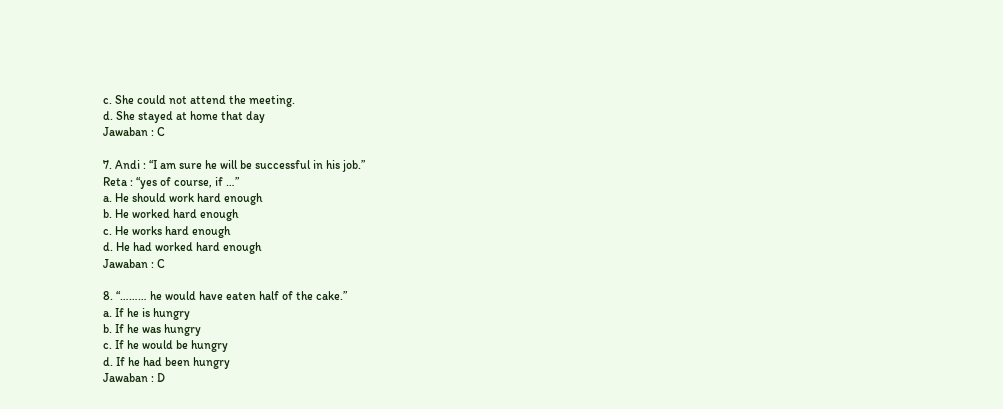c. She could not attend the meeting.
d. She stayed at home that day
Jawaban : C

7. Andi : “I am sure he will be successful in his job.”
Reta : “yes of course, if …”
a. He should work hard enough
b. He worked hard enough
c. He works hard enough
d. He had worked hard enough
Jawaban : C

8. “……… he would have eaten half of the cake.”
a. If he is hungry
b. If he was hungry
c. If he would be hungry
d. If he had been hungry
Jawaban : D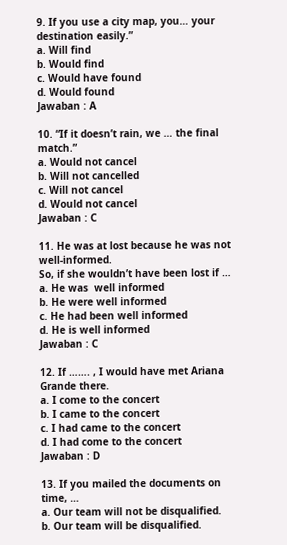9. If you use a city map, you… your destination easily.”
a. Will find
b. Would find
c. Would have found
d. Would found
Jawaban : A

10. “If it doesn’t rain, we … the final match.”
a. Would not cancel
b. Will not cancelled
c. Will not cancel
d. Would not cancel
Jawaban : C

11. He was at lost because he was not well-informed.
So, if she wouldn’t have been lost if …
a. He was  well informed
b. He were well informed
c. He had been well informed
d. He is well informed
Jawaban : C

12. If ……. , I would have met Ariana Grande there.
a. I come to the concert
b. I came to the concert
c. I had came to the concert
d. I had come to the concert
Jawaban : D

13. If you mailed the documents on time, …
a. Our team will not be disqualified.
b. Our team will be disqualified.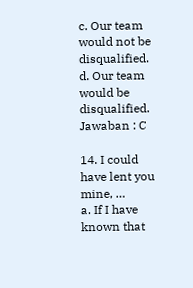c. Our team would not be disqualified.
d. Our team would be disqualified.
Jawaban : C

14. I could have lent you mine, …
a. If I have known that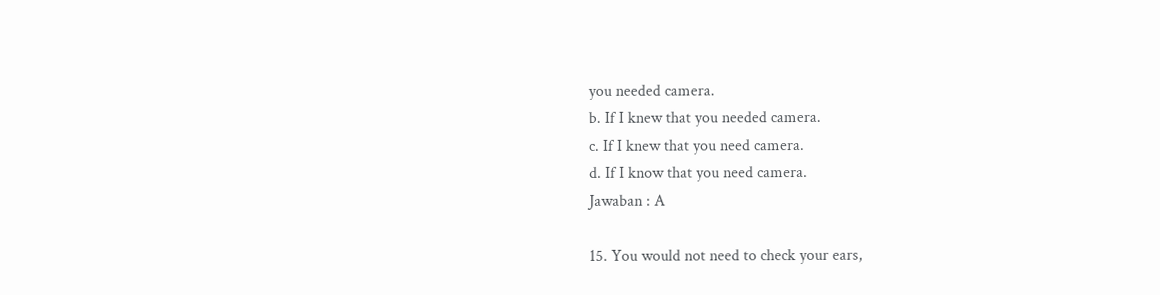you needed camera.
b. If I knew that you needed camera.
c. If I knew that you need camera.
d. If I know that you need camera.
Jawaban : A

15. You would not need to check your ears,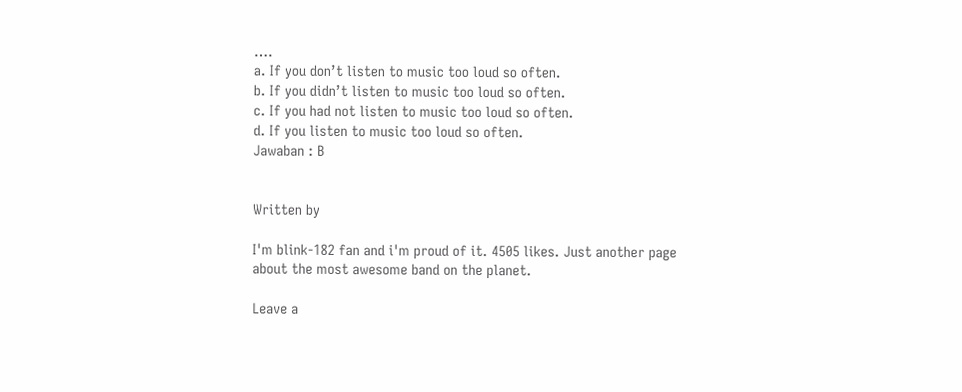….
a. If you don’t listen to music too loud so often.
b. If you didn’t listen to music too loud so often.
c. If you had not listen to music too loud so often.
d. If you listen to music too loud so often.
Jawaban : B


Written by

I'm blink-182 fan and i'm proud of it. 4505 likes. Just another page about the most awesome band on the planet.

Leave a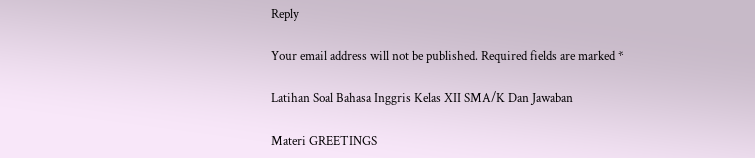Reply

Your email address will not be published. Required fields are marked *

Latihan Soal Bahasa Inggris Kelas XII SMA/K Dan Jawaban

Materi GREETINGS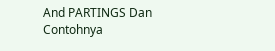And PARTINGS Dan Contohnya